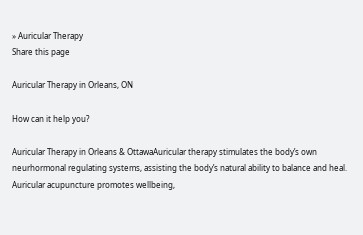» Auricular Therapy
Share this page

Auricular Therapy in Orleans, ON

How can it help you?

Auricular Therapy in Orleans & OttawaAuricular therapy stimulates the body’s own neurhormonal regulating systems, assisting the body’s natural ability to balance and heal. Auricular acupuncture promotes wellbeing,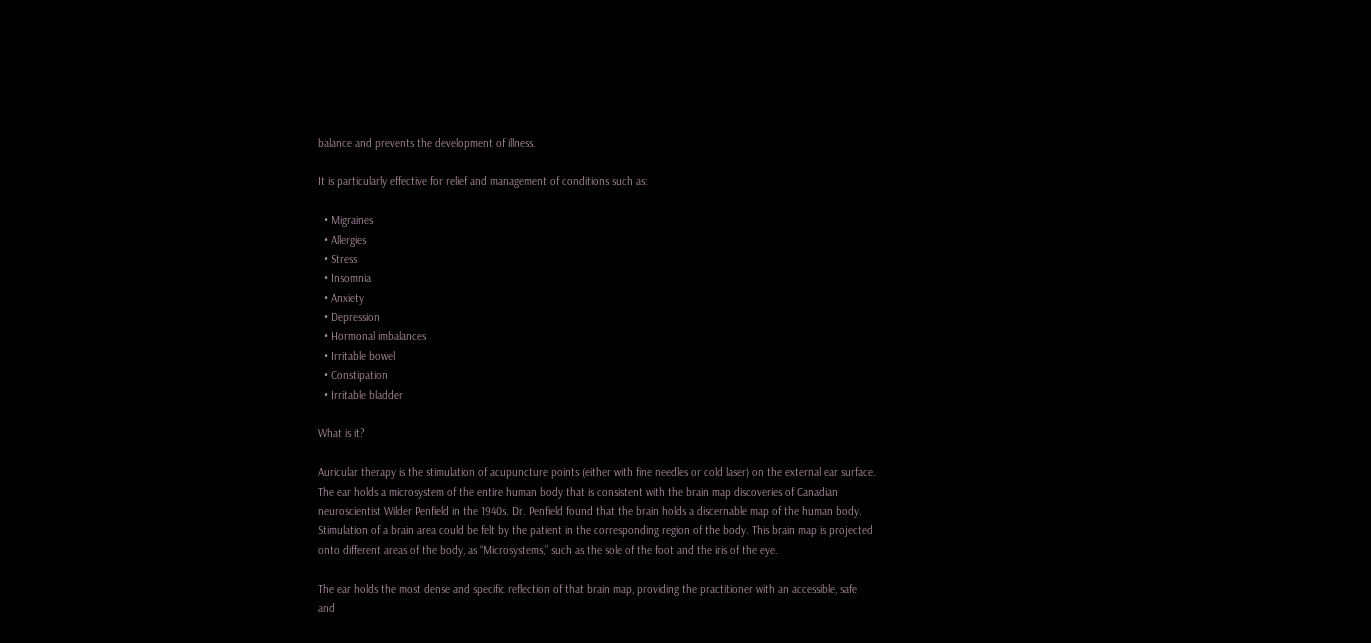balance and prevents the development of illness.

It is particularly effective for relief and management of conditions such as:

  • Migraines
  • Allergies
  • Stress
  • Insomnia
  • Anxiety
  • Depression
  • Hormonal imbalances
  • Irritable bowel
  • Constipation
  • Irritable bladder

What is it?

Auricular therapy is the stimulation of acupuncture points (either with fine needles or cold laser) on the external ear surface. The ear holds a microsystem of the entire human body that is consistent with the brain map discoveries of Canadian neuroscientist Wilder Penfield in the 1940s. Dr. Penfield found that the brain holds a discernable map of the human body. Stimulation of a brain area could be felt by the patient in the corresponding region of the body. This brain map is projected onto different areas of the body, as “Microsystems,” such as the sole of the foot and the iris of the eye.

The ear holds the most dense and specific reflection of that brain map, providing the practitioner with an accessible, safe and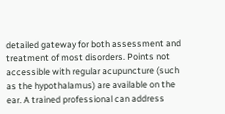detailed gateway for both assessment and treatment of most disorders. Points not accessible with regular acupuncture (such as the hypothalamus) are available on the ear. A trained professional can address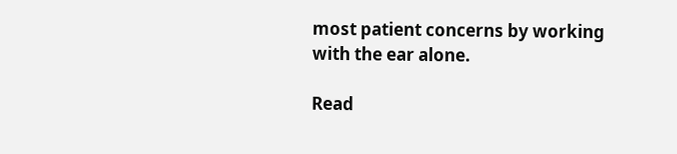most patient concerns by working with the ear alone.

Read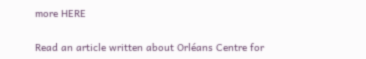more HERE

Read an article written about Orléans Centre for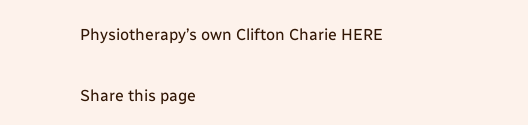Physiotherapy’s own Clifton Charie HERE

Share this page